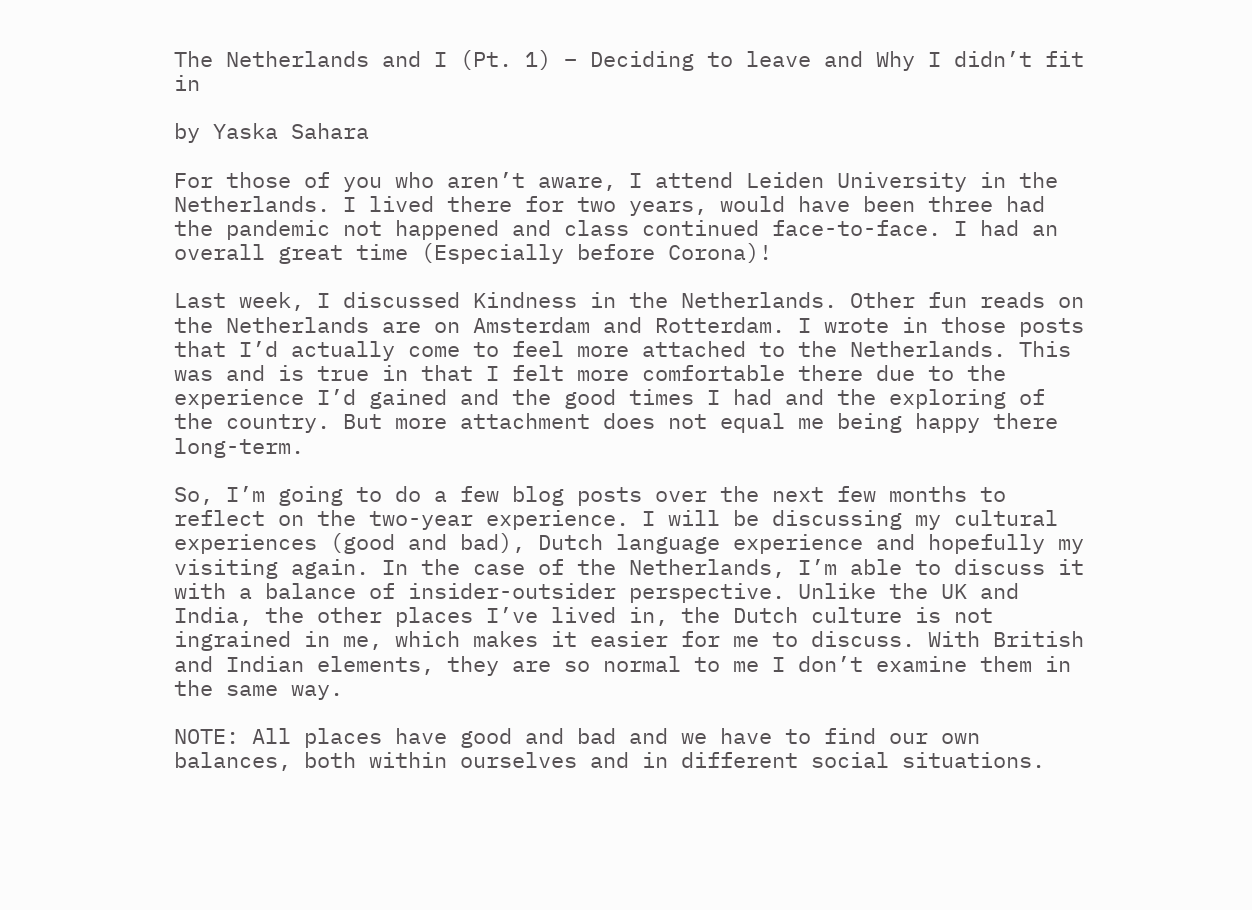The Netherlands and I (Pt. 1) – Deciding to leave and Why I didn’t fit in

by Yaska Sahara

For those of you who aren’t aware, I attend Leiden University in the Netherlands. I lived there for two years, would have been three had the pandemic not happened and class continued face-to-face. I had an overall great time (Especially before Corona)!

Last week, I discussed Kindness in the Netherlands. Other fun reads on the Netherlands are on Amsterdam and Rotterdam. I wrote in those posts that I’d actually come to feel more attached to the Netherlands. This was and is true in that I felt more comfortable there due to the experience I’d gained and the good times I had and the exploring of the country. But more attachment does not equal me being happy there long-term.

So, I’m going to do a few blog posts over the next few months to reflect on the two-year experience. I will be discussing my cultural experiences (good and bad), Dutch language experience and hopefully my visiting again. In the case of the Netherlands, I’m able to discuss it with a balance of insider-outsider perspective. Unlike the UK and India, the other places I’ve lived in, the Dutch culture is not ingrained in me, which makes it easier for me to discuss. With British and Indian elements, they are so normal to me I don’t examine them in the same way.

NOTE: All places have good and bad and we have to find our own balances, both within ourselves and in different social situations.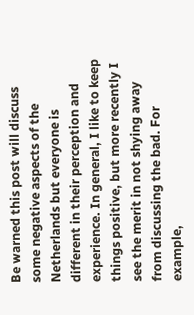Be warned this post will discuss some negative aspects of the Netherlands but everyone is different in their perception and experience. In general, I like to keep things positive, but more recently I see the merit in not shying away from discussing the bad. For example,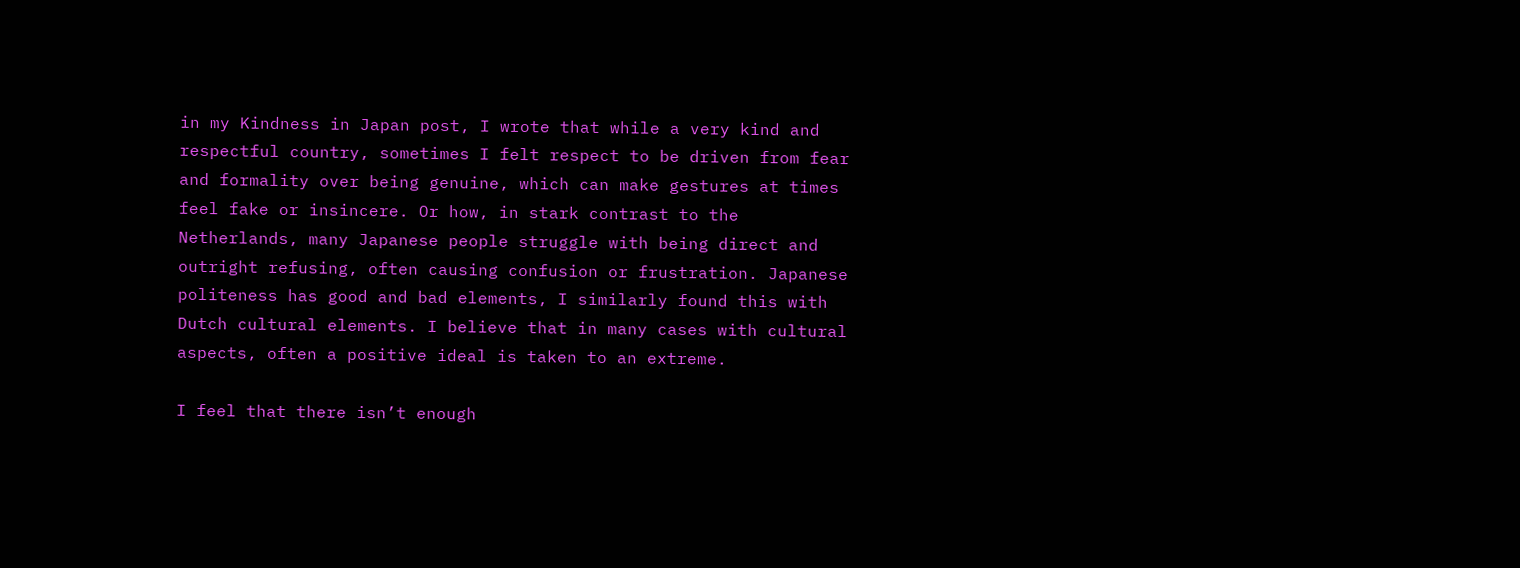in my Kindness in Japan post, I wrote that while a very kind and respectful country, sometimes I felt respect to be driven from fear and formality over being genuine, which can make gestures at times feel fake or insincere. Or how, in stark contrast to the Netherlands, many Japanese people struggle with being direct and outright refusing, often causing confusion or frustration. Japanese politeness has good and bad elements, I similarly found this with Dutch cultural elements. I believe that in many cases with cultural aspects, often a positive ideal is taken to an extreme.

I feel that there isn’t enough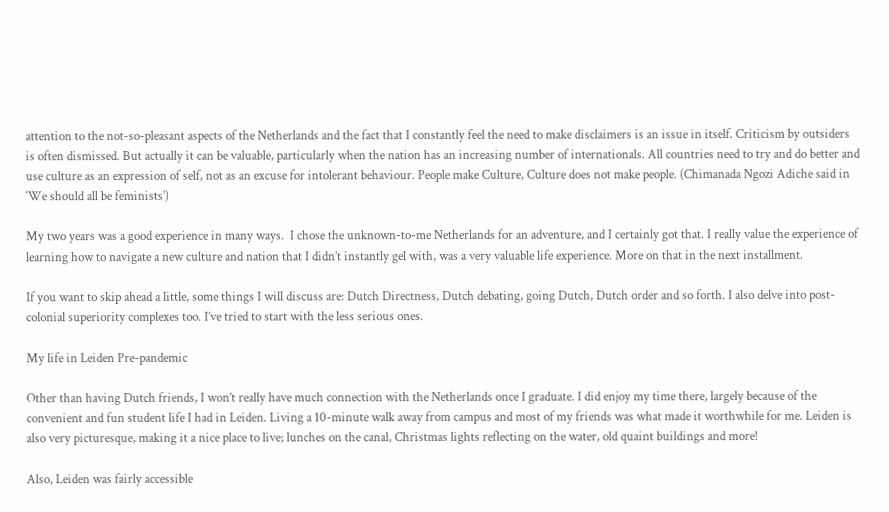attention to the not-so-pleasant aspects of the Netherlands and the fact that I constantly feel the need to make disclaimers is an issue in itself. Criticism by outsiders is often dismissed. But actually it can be valuable, particularly when the nation has an increasing number of internationals. All countries need to try and do better and use culture as an expression of self, not as an excuse for intolerant behaviour. People make Culture, Culture does not make people. (Chimanada Ngozi Adiche said in ‘We should all be feminists’)

My two years was a good experience in many ways.  I chose the unknown-to-me Netherlands for an adventure, and I certainly got that. I really value the experience of learning how to navigate a new culture and nation that I didn’t instantly gel with, was a very valuable life experience. More on that in the next installment.

If you want to skip ahead a little, some things I will discuss are: Dutch Directness, Dutch debating, going Dutch, Dutch order and so forth. I also delve into post-colonial superiority complexes too. I’ve tried to start with the less serious ones.

My life in Leiden Pre-pandemic

Other than having Dutch friends, I won’t really have much connection with the Netherlands once I graduate. I did enjoy my time there, largely because of the convenient and fun student life I had in Leiden. Living a 10-minute walk away from campus and most of my friends was what made it worthwhile for me. Leiden is also very picturesque, making it a nice place to live; lunches on the canal, Christmas lights reflecting on the water, old quaint buildings and more!

Also, Leiden was fairly accessible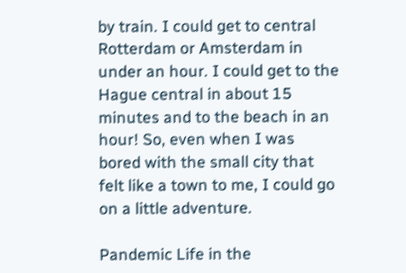by train. I could get to central Rotterdam or Amsterdam in under an hour. I could get to the Hague central in about 15 minutes and to the beach in an hour! So, even when I was bored with the small city that felt like a town to me, I could go on a little adventure.

Pandemic Life in the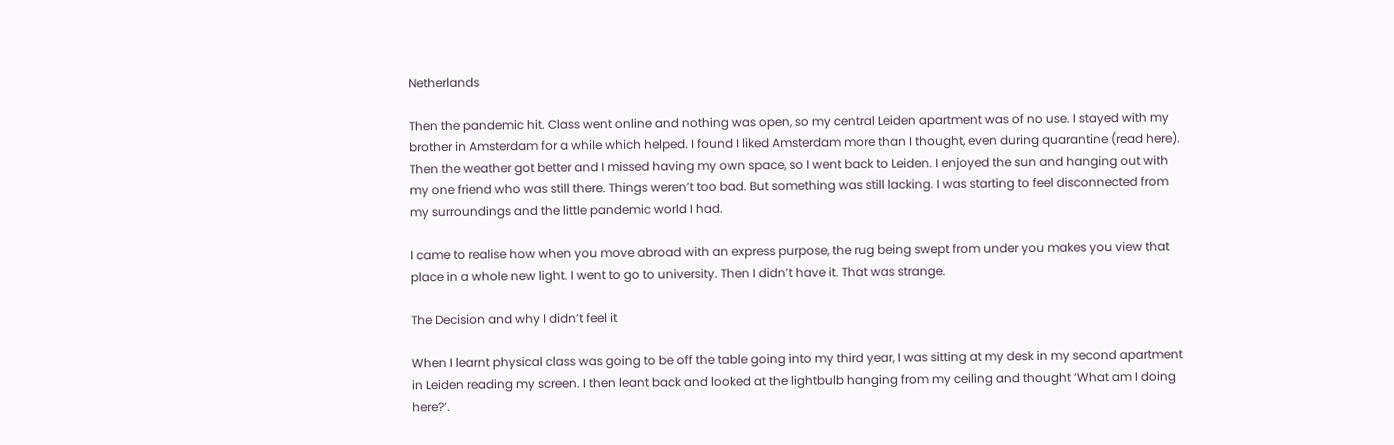Netherlands

Then the pandemic hit. Class went online and nothing was open, so my central Leiden apartment was of no use. I stayed with my brother in Amsterdam for a while which helped. I found I liked Amsterdam more than I thought, even during quarantine (read here). Then the weather got better and I missed having my own space, so I went back to Leiden. I enjoyed the sun and hanging out with my one friend who was still there. Things weren’t too bad. But something was still lacking. I was starting to feel disconnected from my surroundings and the little pandemic world I had.

I came to realise how when you move abroad with an express purpose, the rug being swept from under you makes you view that place in a whole new light. I went to go to university. Then I didn’t have it. That was strange.

The Decision and why I didn’t feel it

When I learnt physical class was going to be off the table going into my third year, I was sitting at my desk in my second apartment in Leiden reading my screen. I then leant back and looked at the lightbulb hanging from my ceiling and thought ‘What am I doing here?’.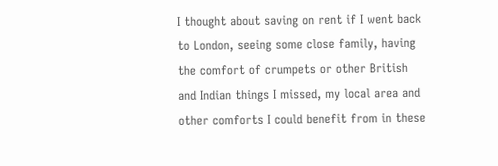I thought about saving on rent if I went back to London, seeing some close family, having the comfort of crumpets or other British and Indian things I missed, my local area and other comforts I could benefit from in these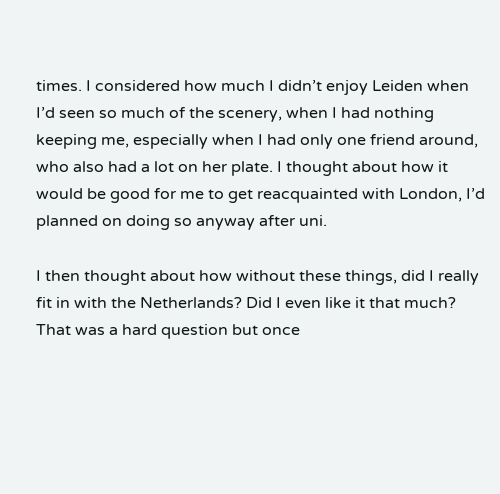times. I considered how much I didn’t enjoy Leiden when I’d seen so much of the scenery, when I had nothing keeping me, especially when I had only one friend around, who also had a lot on her plate. I thought about how it would be good for me to get reacquainted with London, I’d planned on doing so anyway after uni.

I then thought about how without these things, did I really fit in with the Netherlands? Did I even like it that much? That was a hard question but once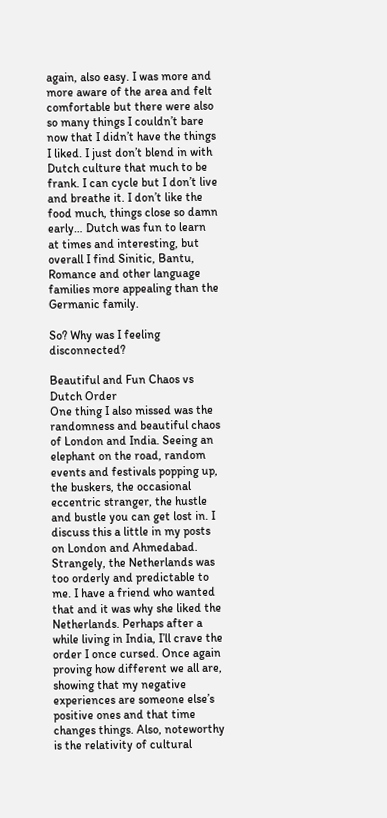again, also easy. I was more and more aware of the area and felt comfortable but there were also so many things I couldn’t bare now that I didn’t have the things I liked. I just don’t blend in with Dutch culture that much to be frank. I can cycle but I don’t live and breathe it. I don’t like the food much, things close so damn early… Dutch was fun to learn at times and interesting, but overall I find Sinitic, Bantu, Romance and other language families more appealing than the Germanic family.

So? Why was I feeling disconnected?

Beautiful and Fun Chaos vs Dutch Order
One thing I also missed was the randomness and beautiful chaos of London and India. Seeing an elephant on the road, random events and festivals popping up, the buskers, the occasional eccentric stranger, the hustle and bustle you can get lost in. I discuss this a little in my posts on London and Ahmedabad. Strangely, the Netherlands was too orderly and predictable to me. I have a friend who wanted that and it was why she liked the Netherlands. Perhaps after a while living in India, I’ll crave the order I once cursed. Once again proving how different we all are, showing that my negative experiences are someone else’s positive ones and that time changes things. Also, noteworthy is the relativity of cultural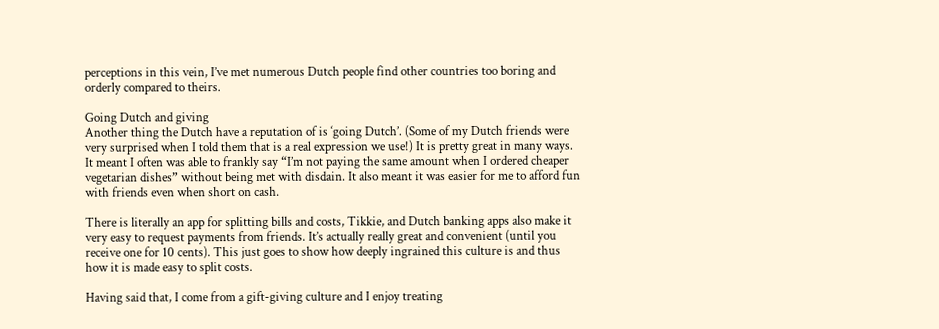perceptions in this vein, I’ve met numerous Dutch people find other countries too boring and orderly compared to theirs.

Going Dutch and giving
Another thing the Dutch have a reputation of is ‘going Dutch’. (Some of my Dutch friends were very surprised when I told them that is a real expression we use!) It is pretty great in many ways. It meant I often was able to frankly say “I’m not paying the same amount when I ordered cheaper vegetarian dishes” without being met with disdain. It also meant it was easier for me to afford fun with friends even when short on cash.

There is literally an app for splitting bills and costs, Tikkie, and Dutch banking apps also make it very easy to request payments from friends. It’s actually really great and convenient (until you receive one for 10 cents). This just goes to show how deeply ingrained this culture is and thus how it is made easy to split costs.

Having said that, I come from a gift-giving culture and I enjoy treating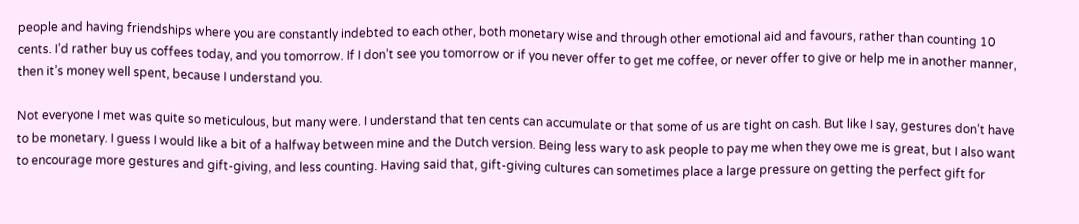people and having friendships where you are constantly indebted to each other, both monetary wise and through other emotional aid and favours, rather than counting 10 cents. I’d rather buy us coffees today, and you tomorrow. If I don’t see you tomorrow or if you never offer to get me coffee, or never offer to give or help me in another manner, then it’s money well spent, because I understand you.

Not everyone I met was quite so meticulous, but many were. I understand that ten cents can accumulate or that some of us are tight on cash. But like I say, gestures don’t have to be monetary. I guess I would like a bit of a halfway between mine and the Dutch version. Being less wary to ask people to pay me when they owe me is great, but I also want to encourage more gestures and gift-giving, and less counting. Having said that, gift-giving cultures can sometimes place a large pressure on getting the perfect gift for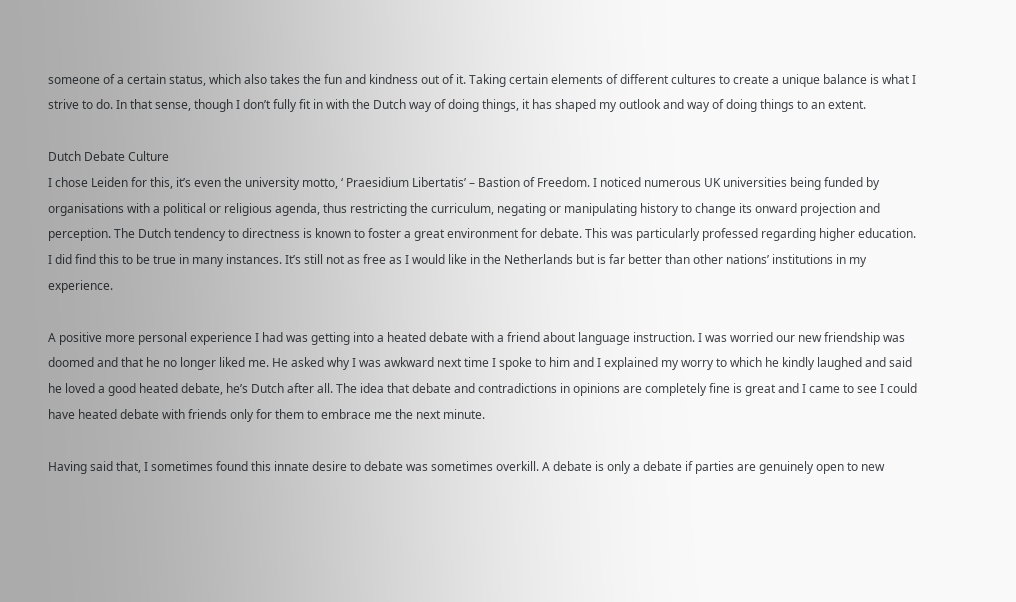someone of a certain status, which also takes the fun and kindness out of it. Taking certain elements of different cultures to create a unique balance is what I strive to do. In that sense, though I don’t fully fit in with the Dutch way of doing things, it has shaped my outlook and way of doing things to an extent.

Dutch Debate Culture
I chose Leiden for this, it’s even the university motto, ‘ Praesidium Libertatis’ – Bastion of Freedom. I noticed numerous UK universities being funded by organisations with a political or religious agenda, thus restricting the curriculum, negating or manipulating history to change its onward projection and perception. The Dutch tendency to directness is known to foster a great environment for debate. This was particularly professed regarding higher education. I did find this to be true in many instances. It’s still not as free as I would like in the Netherlands but is far better than other nations’ institutions in my experience.

A positive more personal experience I had was getting into a heated debate with a friend about language instruction. I was worried our new friendship was doomed and that he no longer liked me. He asked why I was awkward next time I spoke to him and I explained my worry to which he kindly laughed and said he loved a good heated debate, he’s Dutch after all. The idea that debate and contradictions in opinions are completely fine is great and I came to see I could have heated debate with friends only for them to embrace me the next minute.

Having said that, I sometimes found this innate desire to debate was sometimes overkill. A debate is only a debate if parties are genuinely open to new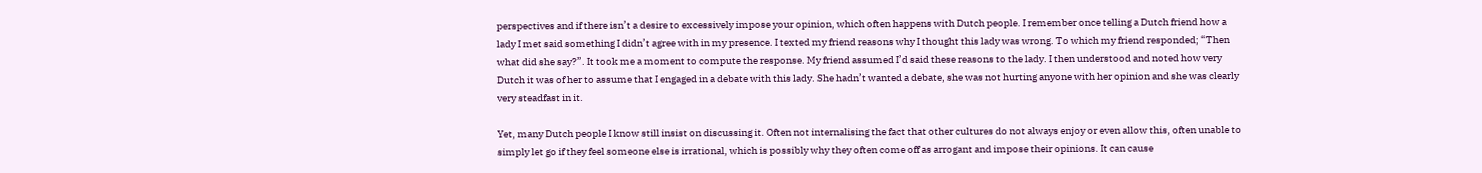perspectives and if there isn’t a desire to excessively impose your opinion, which often happens with Dutch people. I remember once telling a Dutch friend how a lady I met said something I didn’t agree with in my presence. I texted my friend reasons why I thought this lady was wrong. To which my friend responded; “Then what did she say?”. It took me a moment to compute the response. My friend assumed I’d said these reasons to the lady. I then understood and noted how very Dutch it was of her to assume that I engaged in a debate with this lady. She hadn’t wanted a debate, she was not hurting anyone with her opinion and she was clearly very steadfast in it.

Yet, many Dutch people I know still insist on discussing it. Often not internalising the fact that other cultures do not always enjoy or even allow this, often unable to simply let go if they feel someone else is irrational, which is possibly why they often come off as arrogant and impose their opinions. It can cause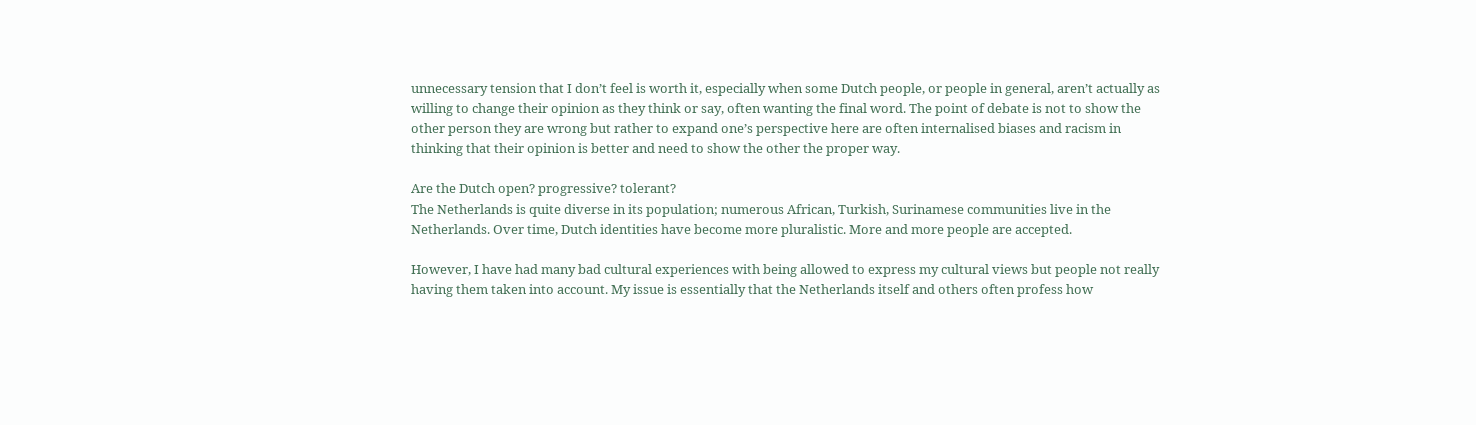unnecessary tension that I don’t feel is worth it, especially when some Dutch people, or people in general, aren’t actually as willing to change their opinion as they think or say, often wanting the final word. The point of debate is not to show the other person they are wrong but rather to expand one’s perspective here are often internalised biases and racism in thinking that their opinion is better and need to show the other the proper way.

Are the Dutch open? progressive? tolerant?
The Netherlands is quite diverse in its population; numerous African, Turkish, Surinamese communities live in the Netherlands. Over time, Dutch identities have become more pluralistic. More and more people are accepted.

However, I have had many bad cultural experiences with being allowed to express my cultural views but people not really having them taken into account. My issue is essentially that the Netherlands itself and others often profess how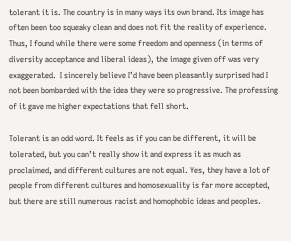tolerant it is. The country is in many ways its own brand. Its image has often been too squeaky clean and does not fit the reality of experience. Thus, I found while there were some freedom and openness (in terms of diversity acceptance and liberal ideas), the image given off was very exaggerated.  I sincerely believe I’d have been pleasantly surprised had I not been bombarded with the idea they were so progressive. The professing of it gave me higher expectations that fell short.

Tolerant is an odd word. It feels as if you can be different, it will be tolerated, but you can’t really show it and express it as much as proclaimed, and different cultures are not equal. Yes, they have a lot of people from different cultures and homosexuality is far more accepted, but there are still numerous racist and homophobic ideas and peoples.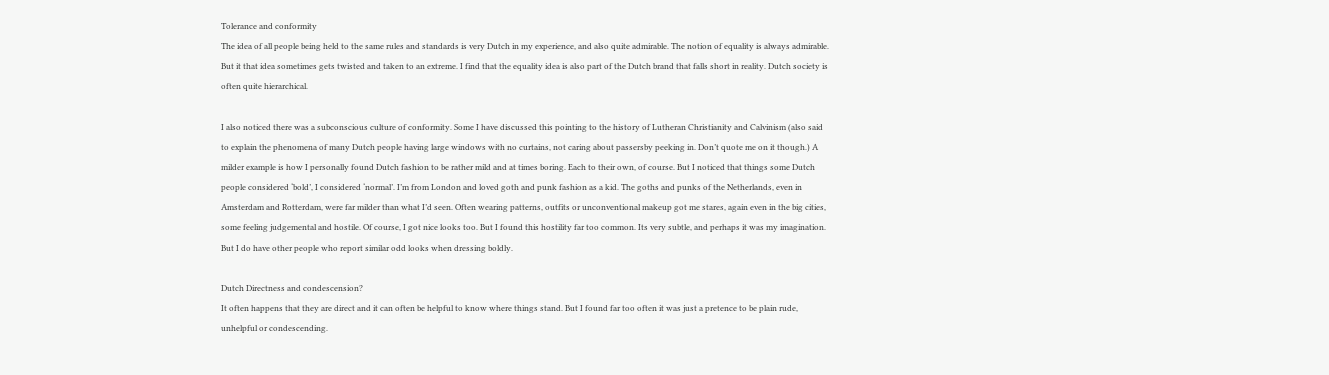Tolerance and conformity
The idea of all people being held to the same rules and standards is very Dutch in my experience, and also quite admirable. The notion of equality is always admirable. But it that idea sometimes gets twisted and taken to an extreme. I find that the equality idea is also part of the Dutch brand that falls short in reality. Dutch society is often quite hierarchical.

I also noticed there was a subconscious culture of conformity. Some I have discussed this pointing to the history of Lutheran Christianity and Calvinism (also said to explain the phenomena of many Dutch people having large windows with no curtains, not caring about passersby peeking in. Don’t quote me on it though.) A milder example is how I personally found Dutch fashion to be rather mild and at times boring. Each to their own, of course. But I noticed that things some Dutch people considered ‘bold’, I considered ‘normal’. I’m from London and loved goth and punk fashion as a kid. The goths and punks of the Netherlands, even in Amsterdam and Rotterdam, were far milder than what I’d seen. Often wearing patterns, outfits or unconventional makeup got me stares, again even in the big cities, some feeling judgemental and hostile. Of course, I got nice looks too. But I found this hostility far too common. Its very subtle, and perhaps it was my imagination. But I do have other people who report similar odd looks when dressing boldly.

Dutch Directness and condescension?
It often happens that they are direct and it can often be helpful to know where things stand. But I found far too often it was just a pretence to be plain rude, unhelpful or condescending.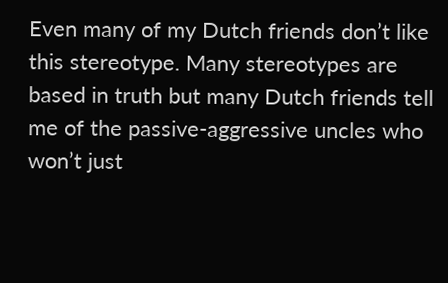Even many of my Dutch friends don’t like this stereotype. Many stereotypes are based in truth but many Dutch friends tell me of the passive-aggressive uncles who won’t just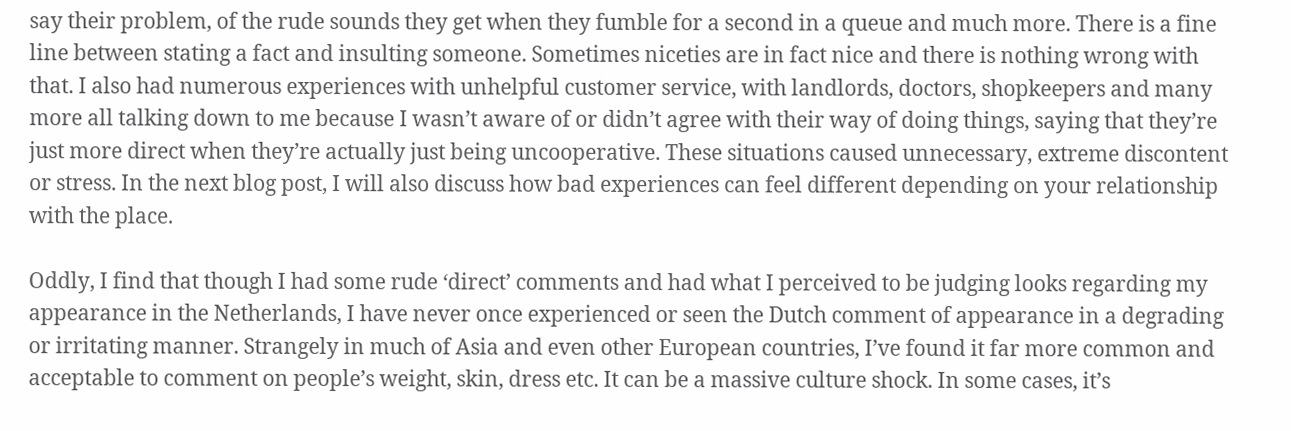say their problem, of the rude sounds they get when they fumble for a second in a queue and much more. There is a fine line between stating a fact and insulting someone. Sometimes niceties are in fact nice and there is nothing wrong with that. I also had numerous experiences with unhelpful customer service, with landlords, doctors, shopkeepers and many more all talking down to me because I wasn’t aware of or didn’t agree with their way of doing things, saying that they’re just more direct when they’re actually just being uncooperative. These situations caused unnecessary, extreme discontent or stress. In the next blog post, I will also discuss how bad experiences can feel different depending on your relationship with the place.

Oddly, I find that though I had some rude ‘direct’ comments and had what I perceived to be judging looks regarding my appearance in the Netherlands, I have never once experienced or seen the Dutch comment of appearance in a degrading or irritating manner. Strangely in much of Asia and even other European countries, I’ve found it far more common and acceptable to comment on people’s weight, skin, dress etc. It can be a massive culture shock. In some cases, it’s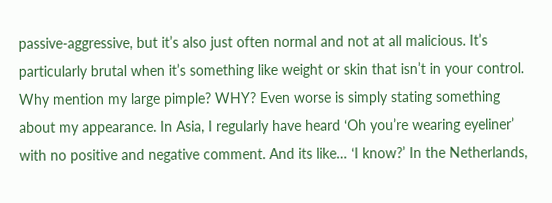passive-aggressive, but it’s also just often normal and not at all malicious. It’s particularly brutal when it’s something like weight or skin that isn’t in your control. Why mention my large pimple? WHY? Even worse is simply stating something about my appearance. In Asia, I regularly have heard ‘Oh you’re wearing eyeliner’ with no positive and negative comment. And its like… ‘I know?’ In the Netherlands,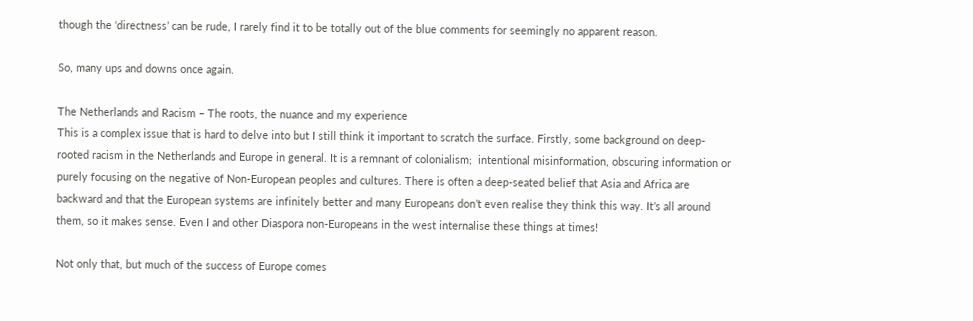though the ‘directness’ can be rude, I rarely find it to be totally out of the blue comments for seemingly no apparent reason.

So, many ups and downs once again.

The Netherlands and Racism – The roots, the nuance and my experience
This is a complex issue that is hard to delve into but I still think it important to scratch the surface. Firstly, some background on deep-rooted racism in the Netherlands and Europe in general. It is a remnant of colonialism;  intentional misinformation, obscuring information or purely focusing on the negative of Non-European peoples and cultures. There is often a deep-seated belief that Asia and Africa are backward and that the European systems are infinitely better and many Europeans don’t even realise they think this way. It’s all around them, so it makes sense. Even I and other Diaspora non-Europeans in the west internalise these things at times!

Not only that, but much of the success of Europe comes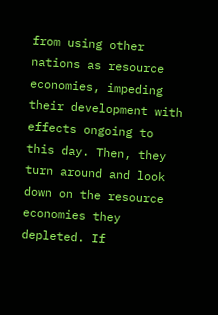from using other nations as resource economies, impeding their development with effects ongoing to this day. Then, they turn around and look down on the resource economies they depleted. If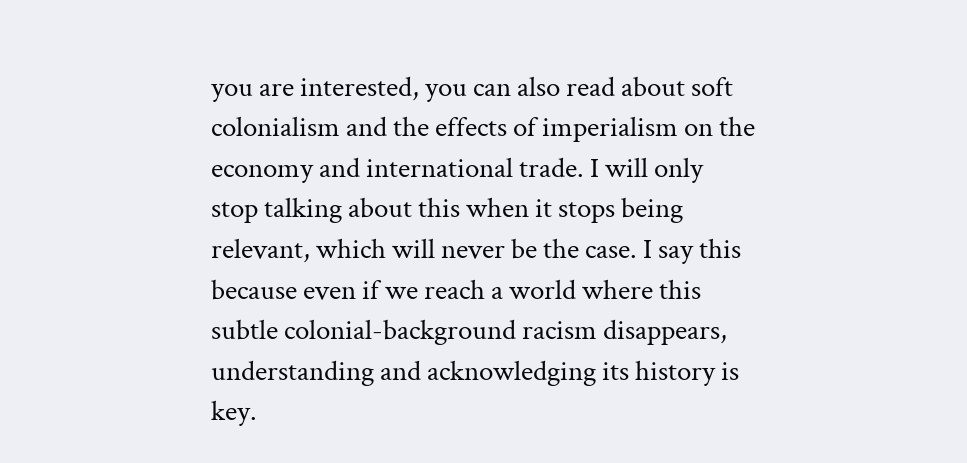you are interested, you can also read about soft colonialism and the effects of imperialism on the economy and international trade. I will only stop talking about this when it stops being relevant, which will never be the case. I say this because even if we reach a world where this subtle colonial-background racism disappears, understanding and acknowledging its history is key.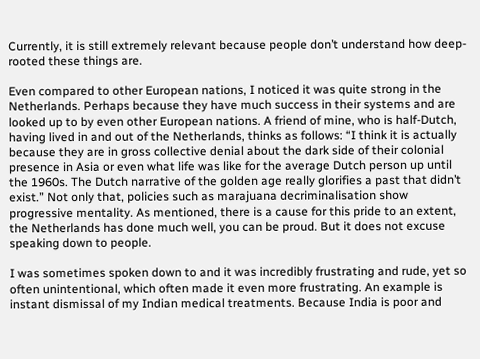Currently, it is still extremely relevant because people don’t understand how deep-rooted these things are.

Even compared to other European nations, I noticed it was quite strong in the Netherlands. Perhaps because they have much success in their systems and are looked up to by even other European nations. A friend of mine, who is half-Dutch, having lived in and out of the Netherlands, thinks as follows: “I think it is actually because they are in gross collective denial about the dark side of their colonial presence in Asia or even what life was like for the average Dutch person up until the 1960s. The Dutch narrative of the golden age really glorifies a past that didn’t exist.” Not only that, policies such as marajuana decriminalisation show progressive mentality. As mentioned, there is a cause for this pride to an extent, the Netherlands has done much well, you can be proud. But it does not excuse speaking down to people.

I was sometimes spoken down to and it was incredibly frustrating and rude, yet so often unintentional, which often made it even more frustrating. An example is instant dismissal of my Indian medical treatments. Because India is poor and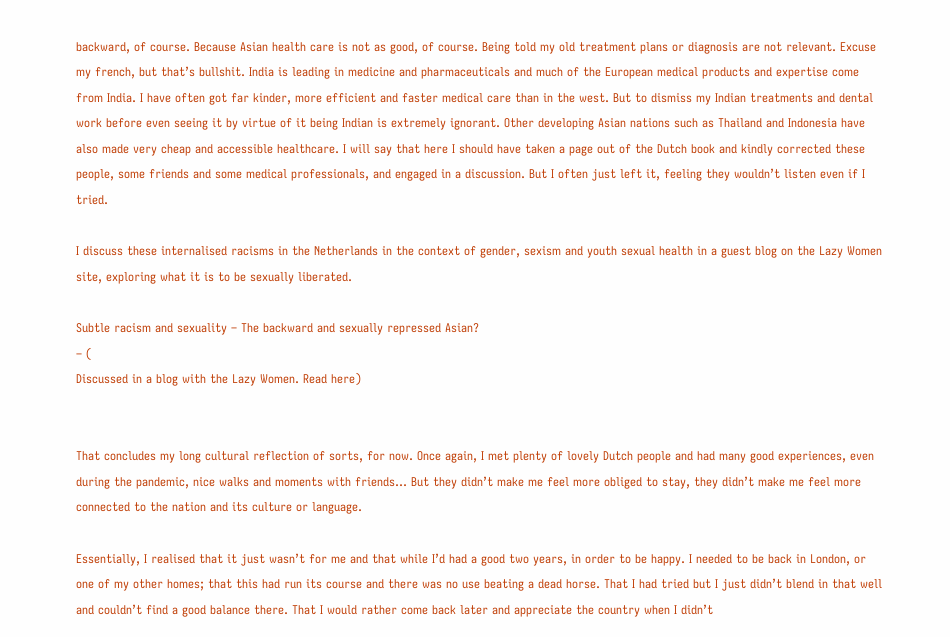backward, of course. Because Asian health care is not as good, of course. Being told my old treatment plans or diagnosis are not relevant. Excuse my french, but that’s bullshit. India is leading in medicine and pharmaceuticals and much of the European medical products and expertise come from India. I have often got far kinder, more efficient and faster medical care than in the west. But to dismiss my Indian treatments and dental work before even seeing it by virtue of it being Indian is extremely ignorant. Other developing Asian nations such as Thailand and Indonesia have also made very cheap and accessible healthcare. I will say that here I should have taken a page out of the Dutch book and kindly corrected these people, some friends and some medical professionals, and engaged in a discussion. But I often just left it, feeling they wouldn’t listen even if I tried.

I discuss these internalised racisms in the Netherlands in the context of gender, sexism and youth sexual health in a guest blog on the Lazy Women site, exploring what it is to be sexually liberated.

Subtle racism and sexuality – The backward and sexually repressed Asian?
– (
Discussed in a blog with the Lazy Women. Read here)


That concludes my long cultural reflection of sorts, for now. Once again, I met plenty of lovely Dutch people and had many good experiences, even during the pandemic, nice walks and moments with friends… But they didn’t make me feel more obliged to stay, they didn’t make me feel more connected to the nation and its culture or language.

Essentially, I realised that it just wasn’t for me and that while I’d had a good two years, in order to be happy. I needed to be back in London, or one of my other homes; that this had run its course and there was no use beating a dead horse. That I had tried but I just didn’t blend in that well and couldn’t find a good balance there. That I would rather come back later and appreciate the country when I didn’t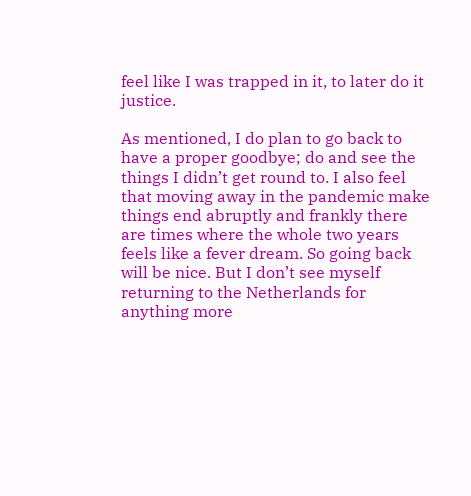feel like I was trapped in it, to later do it justice.

As mentioned, I do plan to go back to have a proper goodbye; do and see the things I didn’t get round to. I also feel that moving away in the pandemic make things end abruptly and frankly there are times where the whole two years feels like a fever dream. So going back will be nice. But I don’t see myself returning to the Netherlands for anything more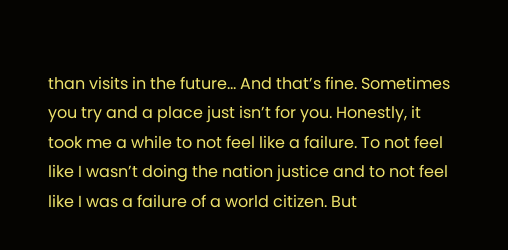than visits in the future… And that’s fine. Sometimes you try and a place just isn’t for you. Honestly, it took me a while to not feel like a failure. To not feel like I wasn’t doing the nation justice and to not feel like I was a failure of a world citizen. But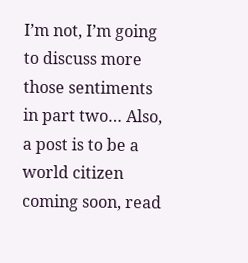I’m not, I’m going to discuss more those sentiments in part two… Also, a post is to be a world citizen coming soon, read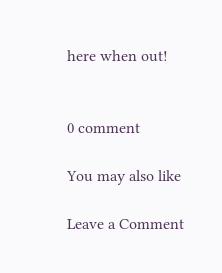here when out!


0 comment

You may also like

Leave a Comment